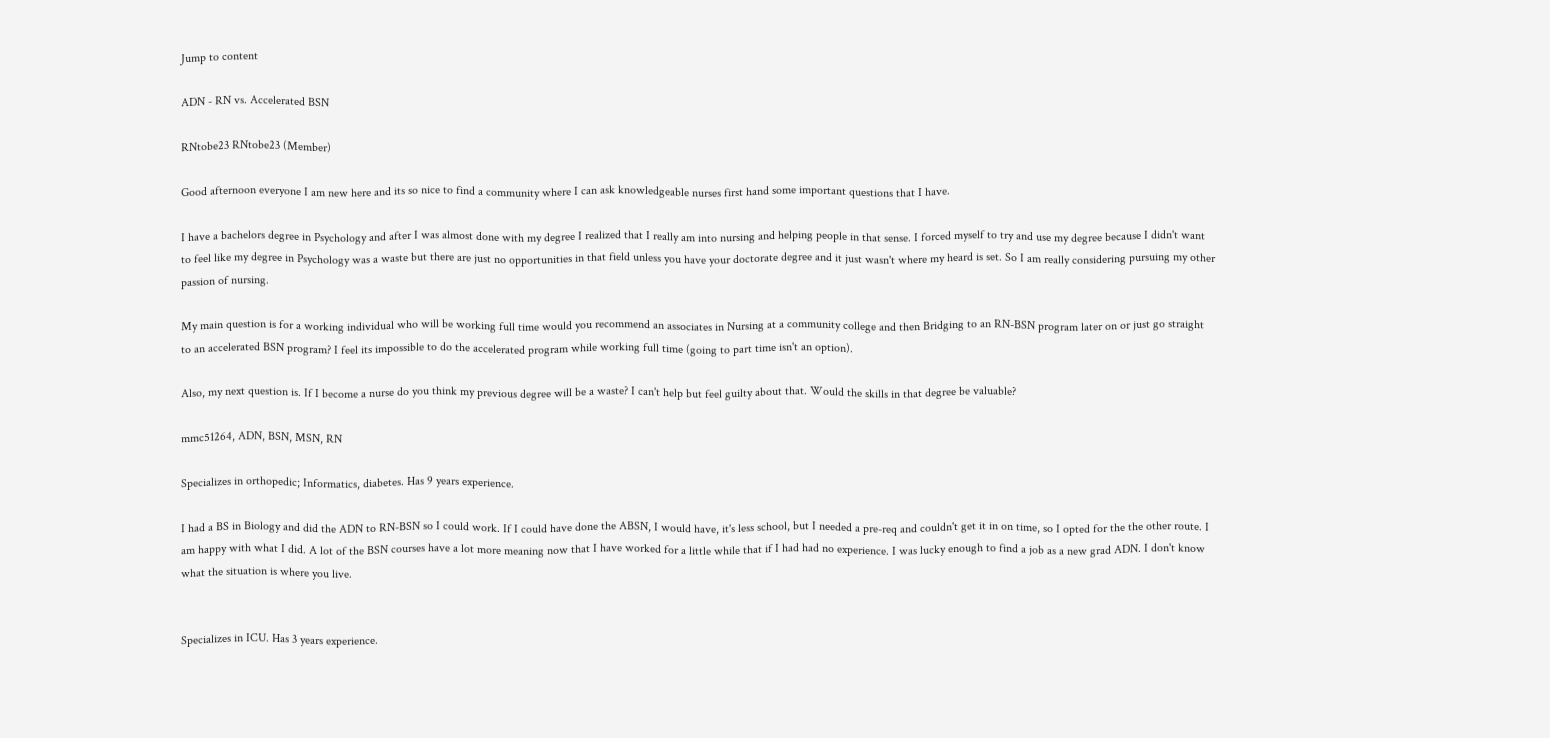Jump to content

ADN - RN vs. Accelerated BSN

RNtobe23 RNtobe23 (Member)

Good afternoon everyone I am new here and its so nice to find a community where I can ask knowledgeable nurses first hand some important questions that I have.

I have a bachelors degree in Psychology and after I was almost done with my degree I realized that I really am into nursing and helping people in that sense. I forced myself to try and use my degree because I didn't want to feel like my degree in Psychology was a waste but there are just no opportunities in that field unless you have your doctorate degree and it just wasn't where my heard is set. So I am really considering pursuing my other passion of nursing.

My main question is for a working individual who will be working full time would you recommend an associates in Nursing at a community college and then Bridging to an RN-BSN program later on or just go straight to an accelerated BSN program? I feel its impossible to do the accelerated program while working full time (going to part time isn't an option).

Also, my next question is. If I become a nurse do you think my previous degree will be a waste? I can't help but feel guilty about that. Would the skills in that degree be valuable?

mmc51264, ADN, BSN, MSN, RN

Specializes in orthopedic; Informatics, diabetes. Has 9 years experience.

I had a BS in Biology and did the ADN to RN-BSN so I could work. If I could have done the ABSN, I would have, it's less school, but I needed a pre-req and couldn't get it in on time, so I opted for the the other route. I am happy with what I did. A lot of the BSN courses have a lot more meaning now that I have worked for a little while that if I had had no experience. I was lucky enough to find a job as a new grad ADN. I don't know what the situation is where you live.


Specializes in ICU. Has 3 years experience.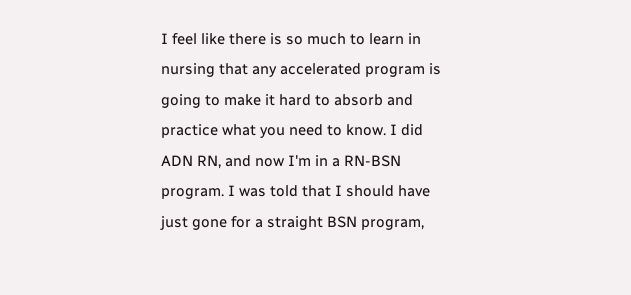I feel like there is so much to learn in nursing that any accelerated program is going to make it hard to absorb and practice what you need to know. I did ADN RN, and now I'm in a RN-BSN program. I was told that I should have just gone for a straight BSN program,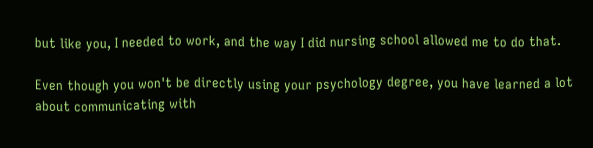but like you, I needed to work, and the way I did nursing school allowed me to do that.

Even though you won't be directly using your psychology degree, you have learned a lot about communicating with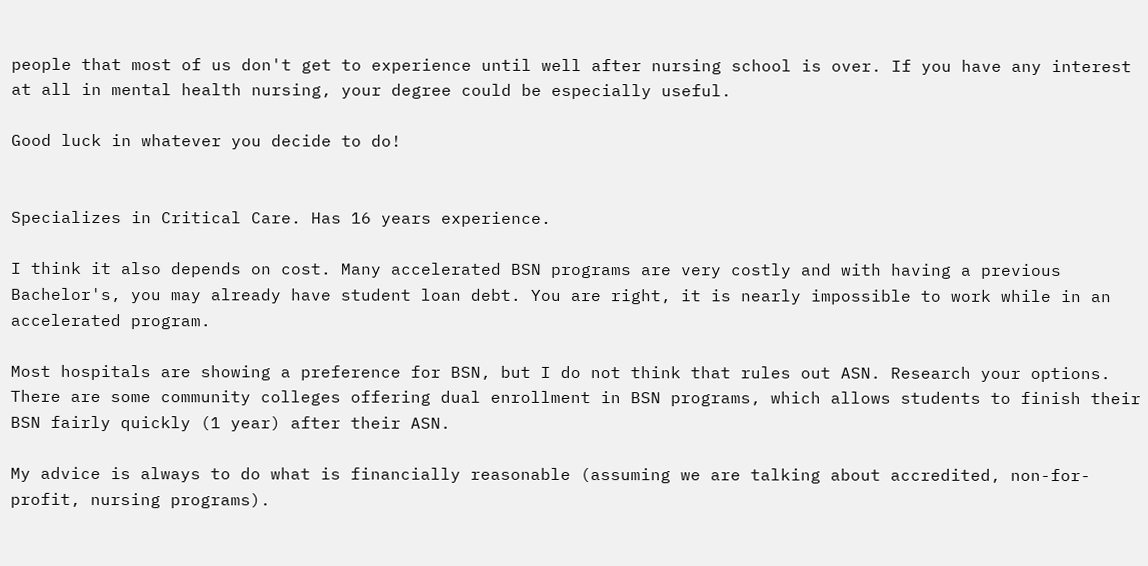people that most of us don't get to experience until well after nursing school is over. If you have any interest at all in mental health nursing, your degree could be especially useful.

Good luck in whatever you decide to do!


Specializes in Critical Care. Has 16 years experience.

I think it also depends on cost. Many accelerated BSN programs are very costly and with having a previous Bachelor's, you may already have student loan debt. You are right, it is nearly impossible to work while in an accelerated program.

Most hospitals are showing a preference for BSN, but I do not think that rules out ASN. Research your options. There are some community colleges offering dual enrollment in BSN programs, which allows students to finish their BSN fairly quickly (1 year) after their ASN.

My advice is always to do what is financially reasonable (assuming we are talking about accredited, non-for-profit, nursing programs).